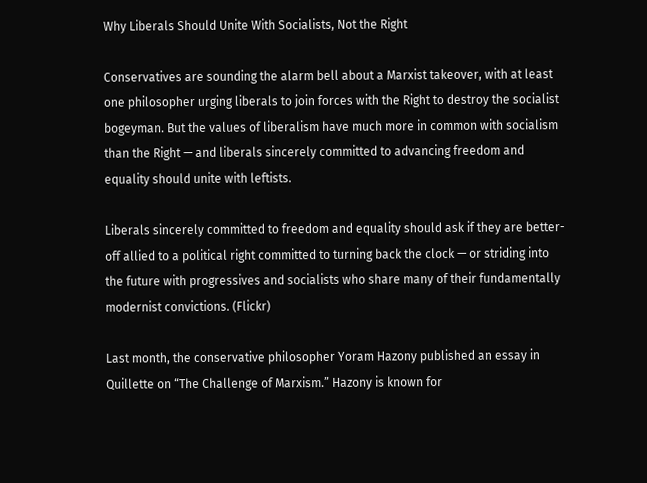Why Liberals Should Unite With Socialists, Not the Right

Conservatives are sounding the alarm bell about a Marxist takeover, with at least one philosopher urging liberals to join forces with the Right to destroy the socialist bogeyman. But the values of liberalism have much more in common with socialism than the Right — and liberals sincerely committed to advancing freedom and equality should unite with leftists.

Liberals sincerely committed to freedom and equality should ask if they are better-off allied to a political right committed to turning back the clock — or striding into the future with progressives and socialists who share many of their fundamentally modernist convictions. (Flickr)

Last month, the conservative philosopher Yoram Hazony published an essay in Quillette on “The Challenge of Marxism.” Hazony is known for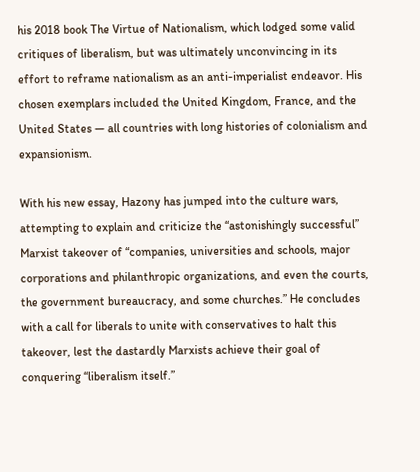his 2018 book The Virtue of Nationalism, which lodged some valid critiques of liberalism, but was ultimately unconvincing in its effort to reframe nationalism as an anti-imperialist endeavor. His chosen exemplars included the United Kingdom, France, and the United States — all countries with long histories of colonialism and expansionism.

With his new essay, Hazony has jumped into the culture wars, attempting to explain and criticize the “astonishingly successful” Marxist takeover of “companies, universities and schools, major corporations and philanthropic organizations, and even the courts, the government bureaucracy, and some churches.” He concludes with a call for liberals to unite with conservatives to halt this takeover, lest the dastardly Marxists achieve their goal of conquering “liberalism itself.”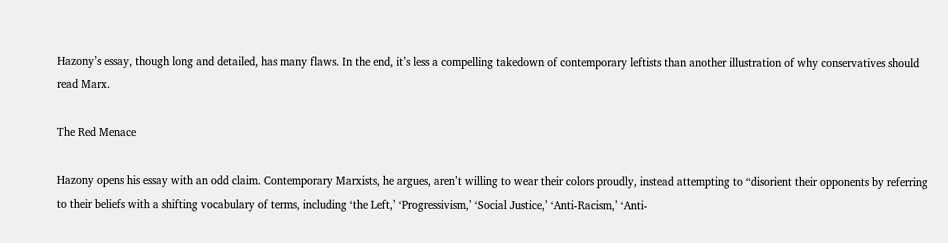Hazony’s essay, though long and detailed, has many flaws. In the end, it’s less a compelling takedown of contemporary leftists than another illustration of why conservatives should read Marx.

The Red Menace

Hazony opens his essay with an odd claim. Contemporary Marxists, he argues, aren’t willing to wear their colors proudly, instead attempting to “disorient their opponents by referring to their beliefs with a shifting vocabulary of terms, including ‘the Left,’ ‘Progressivism,’ ‘Social Justice,’ ‘Anti-Racism,’ ‘Anti-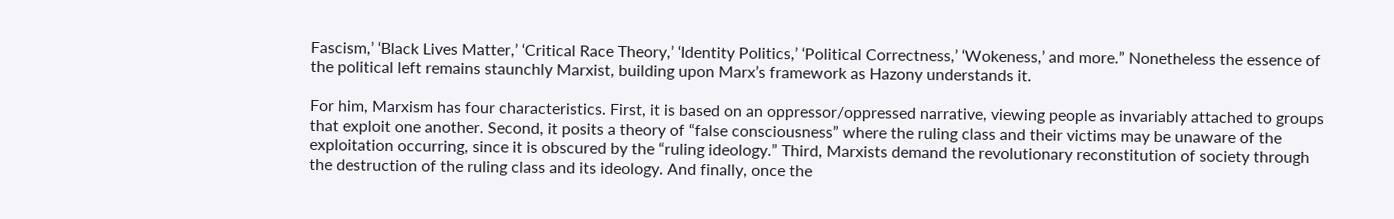Fascism,’ ‘Black Lives Matter,’ ‘Critical Race Theory,’ ‘Identity Politics,’ ‘Political Correctness,’ ‘Wokeness,’ and more.” Nonetheless the essence of the political left remains staunchly Marxist, building upon Marx’s framework as Hazony understands it.

For him, Marxism has four characteristics. First, it is based on an oppressor/oppressed narrative, viewing people as invariably attached to groups that exploit one another. Second, it posits a theory of “false consciousness” where the ruling class and their victims may be unaware of the exploitation occurring, since it is obscured by the “ruling ideology.” Third, Marxists demand the revolutionary reconstitution of society through the destruction of the ruling class and its ideology. And finally, once the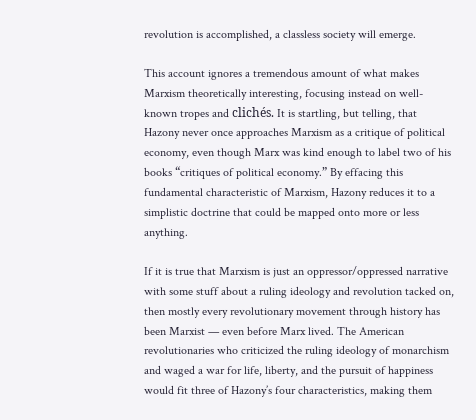revolution is accomplished, a classless society will emerge.

This account ignores a tremendous amount of what makes Marxism theoretically interesting, focusing instead on well-known tropes and clichés. It is startling, but telling, that Hazony never once approaches Marxism as a critique of political economy, even though Marx was kind enough to label two of his books “critiques of political economy.” By effacing this fundamental characteristic of Marxism, Hazony reduces it to a simplistic doctrine that could be mapped onto more or less anything.

If it is true that Marxism is just an oppressor/oppressed narrative with some stuff about a ruling ideology and revolution tacked on, then mostly every revolutionary movement through history has been Marxist — even before Marx lived. The American revolutionaries who criticized the ruling ideology of monarchism and waged a war for life, liberty, and the pursuit of happiness would fit three of Hazony’s four characteristics, making them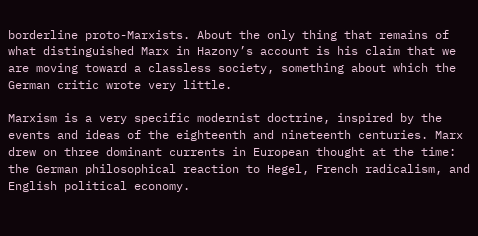borderline proto-Marxists. About the only thing that remains of what distinguished Marx in Hazony’s account is his claim that we are moving toward a classless society, something about which the German critic wrote very little.

Marxism is a very specific modernist doctrine, inspired by the events and ideas of the eighteenth and nineteenth centuries. Marx drew on three dominant currents in European thought at the time: the German philosophical reaction to Hegel, French radicalism, and English political economy.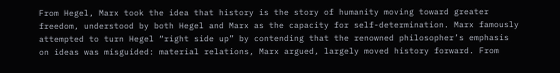From Hegel, Marx took the idea that history is the story of humanity moving toward greater freedom, understood by both Hegel and Marx as the capacity for self-determination. Marx famously attempted to turn Hegel “right side up” by contending that the renowned philosopher’s emphasis on ideas was misguided: material relations, Marx argued, largely moved history forward. From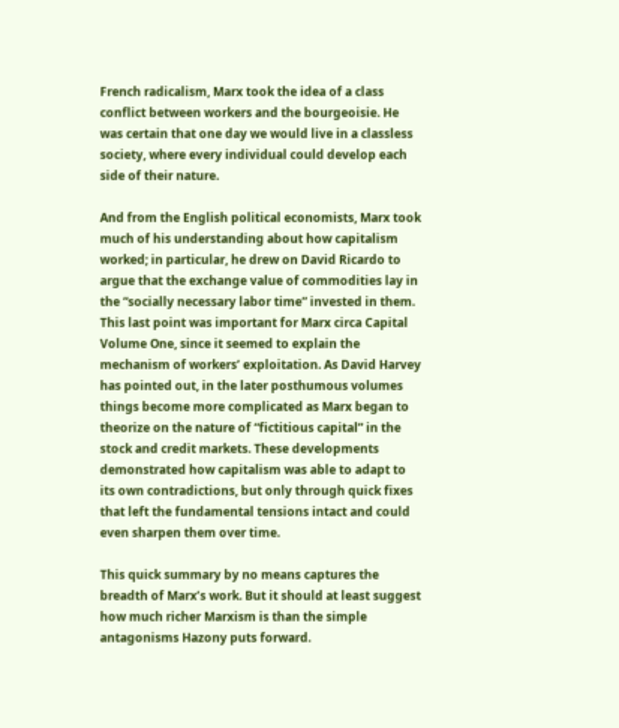French radicalism, Marx took the idea of a class conflict between workers and the bourgeoisie. He was certain that one day we would live in a classless society, where every individual could develop each side of their nature.

And from the English political economists, Marx took much of his understanding about how capitalism worked; in particular, he drew on David Ricardo to argue that the exchange value of commodities lay in the “socially necessary labor time” invested in them. This last point was important for Marx circa Capital Volume One, since it seemed to explain the mechanism of workers’ exploitation. As David Harvey has pointed out, in the later posthumous volumes things become more complicated as Marx began to theorize on the nature of “fictitious capital” in the stock and credit markets. These developments demonstrated how capitalism was able to adapt to its own contradictions, but only through quick fixes that left the fundamental tensions intact and could even sharpen them over time.

This quick summary by no means captures the breadth of Marx’s work. But it should at least suggest how much richer Marxism is than the simple antagonisms Hazony puts forward.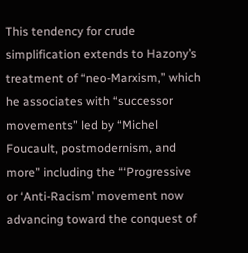This tendency for crude simplification extends to Hazony’s treatment of “neo-Marxism,” which he associates with “successor movements” led by “Michel Foucault, postmodernism, and more” including the “‘Progressive or ‘Anti-Racism’ movement now advancing toward the conquest of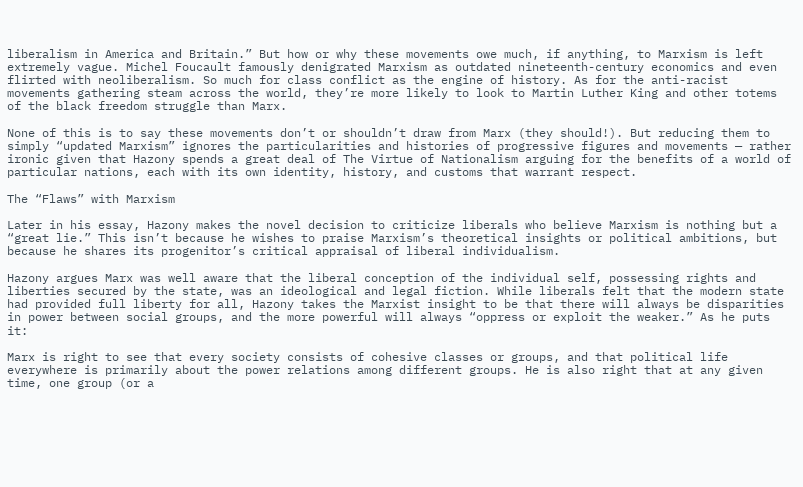liberalism in America and Britain.” But how or why these movements owe much, if anything, to Marxism is left extremely vague. Michel Foucault famously denigrated Marxism as outdated nineteenth-century economics and even flirted with neoliberalism. So much for class conflict as the engine of history. As for the anti-racist movements gathering steam across the world, they’re more likely to look to Martin Luther King and other totems of the black freedom struggle than Marx.

None of this is to say these movements don’t or shouldn’t draw from Marx (they should!). But reducing them to simply “updated Marxism” ignores the particularities and histories of progressive figures and movements — rather ironic given that Hazony spends a great deal of The Virtue of Nationalism arguing for the benefits of a world of particular nations, each with its own identity, history, and customs that warrant respect.

The “Flaws” with Marxism

Later in his essay, Hazony makes the novel decision to criticize liberals who believe Marxism is nothing but a “great lie.” This isn’t because he wishes to praise Marxism’s theoretical insights or political ambitions, but because he shares its progenitor’s critical appraisal of liberal individualism.

Hazony argues Marx was well aware that the liberal conception of the individual self, possessing rights and liberties secured by the state, was an ideological and legal fiction. While liberals felt that the modern state had provided full liberty for all, Hazony takes the Marxist insight to be that there will always be disparities in power between social groups, and the more powerful will always “oppress or exploit the weaker.” As he puts it:

Marx is right to see that every society consists of cohesive classes or groups, and that political life everywhere is primarily about the power relations among different groups. He is also right that at any given time, one group (or a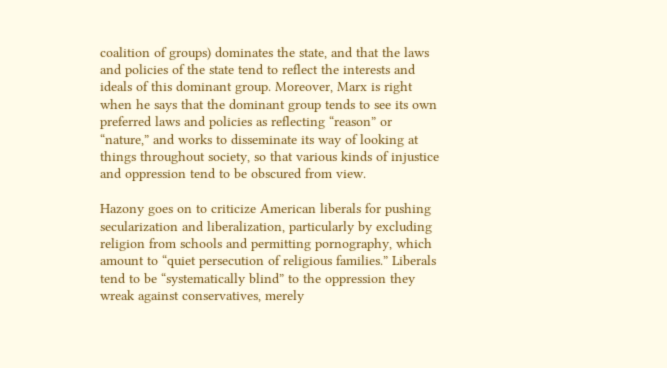coalition of groups) dominates the state, and that the laws and policies of the state tend to reflect the interests and ideals of this dominant group. Moreover, Marx is right when he says that the dominant group tends to see its own preferred laws and policies as reflecting “reason” or “nature,” and works to disseminate its way of looking at things throughout society, so that various kinds of injustice and oppression tend to be obscured from view.

Hazony goes on to criticize American liberals for pushing secularization and liberalization, particularly by excluding religion from schools and permitting pornography, which amount to “quiet persecution of religious families.” Liberals tend to be “systematically blind” to the oppression they wreak against conservatives, merely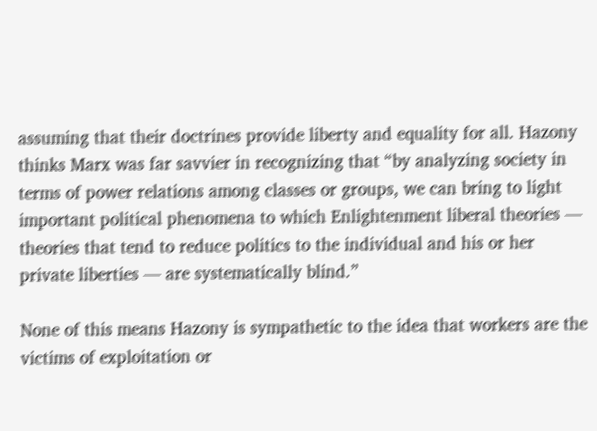assuming that their doctrines provide liberty and equality for all. Hazony thinks Marx was far savvier in recognizing that “by analyzing society in terms of power relations among classes or groups, we can bring to light important political phenomena to which Enlightenment liberal theories — theories that tend to reduce politics to the individual and his or her private liberties — are systematically blind.”

None of this means Hazony is sympathetic to the idea that workers are the victims of exploitation or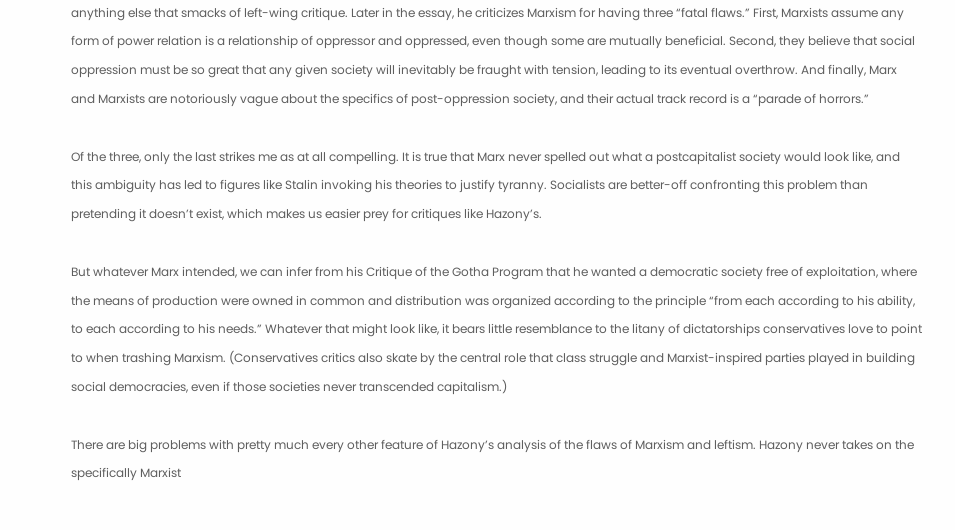anything else that smacks of left-wing critique. Later in the essay, he criticizes Marxism for having three “fatal flaws.” First, Marxists assume any form of power relation is a relationship of oppressor and oppressed, even though some are mutually beneficial. Second, they believe that social oppression must be so great that any given society will inevitably be fraught with tension, leading to its eventual overthrow. And finally, Marx and Marxists are notoriously vague about the specifics of post-oppression society, and their actual track record is a “parade of horrors.”

Of the three, only the last strikes me as at all compelling. It is true that Marx never spelled out what a postcapitalist society would look like, and this ambiguity has led to figures like Stalin invoking his theories to justify tyranny. Socialists are better-off confronting this problem than pretending it doesn’t exist, which makes us easier prey for critiques like Hazony’s.

But whatever Marx intended, we can infer from his Critique of the Gotha Program that he wanted a democratic society free of exploitation, where the means of production were owned in common and distribution was organized according to the principle “from each according to his ability, to each according to his needs.” Whatever that might look like, it bears little resemblance to the litany of dictatorships conservatives love to point to when trashing Marxism. (Conservatives critics also skate by the central role that class struggle and Marxist-inspired parties played in building social democracies, even if those societies never transcended capitalism.)

There are big problems with pretty much every other feature of Hazony’s analysis of the flaws of Marxism and leftism. Hazony never takes on the specifically Marxist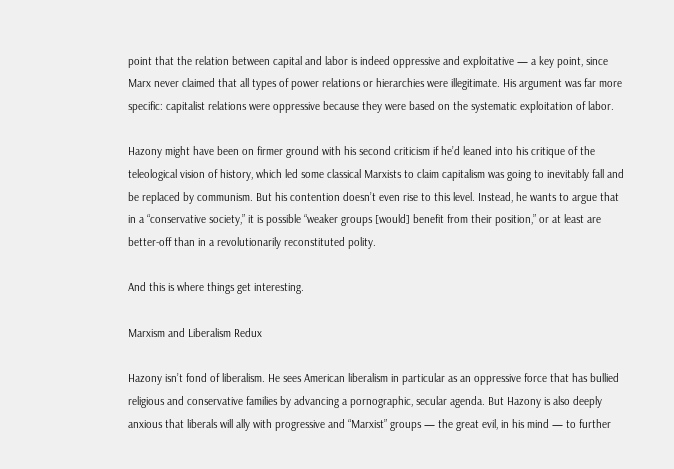point that the relation between capital and labor is indeed oppressive and exploitative — a key point, since Marx never claimed that all types of power relations or hierarchies were illegitimate. His argument was far more specific: capitalist relations were oppressive because they were based on the systematic exploitation of labor.

Hazony might have been on firmer ground with his second criticism if he’d leaned into his critique of the teleological vision of history, which led some classical Marxists to claim capitalism was going to inevitably fall and be replaced by communism. But his contention doesn’t even rise to this level. Instead, he wants to argue that in a “conservative society,” it is possible “weaker groups [would] benefit from their position,” or at least are better-off than in a revolutionarily reconstituted polity.

And this is where things get interesting.

Marxism and Liberalism Redux

Hazony isn’t fond of liberalism. He sees American liberalism in particular as an oppressive force that has bullied religious and conservative families by advancing a pornographic, secular agenda. But Hazony is also deeply anxious that liberals will ally with progressive and “Marxist” groups — the great evil, in his mind — to further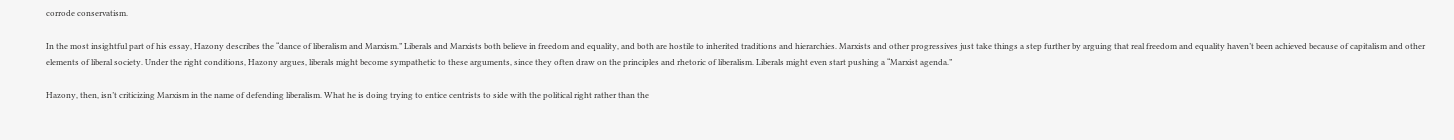corrode conservatism.

In the most insightful part of his essay, Hazony describes the “dance of liberalism and Marxism.” Liberals and Marxists both believe in freedom and equality, and both are hostile to inherited traditions and hierarchies. Marxists and other progressives just take things a step further by arguing that real freedom and equality haven’t been achieved because of capitalism and other elements of liberal society. Under the right conditions, Hazony argues, liberals might become sympathetic to these arguments, since they often draw on the principles and rhetoric of liberalism. Liberals might even start pushing a “Marxist agenda.”

Hazony, then, isn’t criticizing Marxism in the name of defending liberalism. What he is doing trying to entice centrists to side with the political right rather than the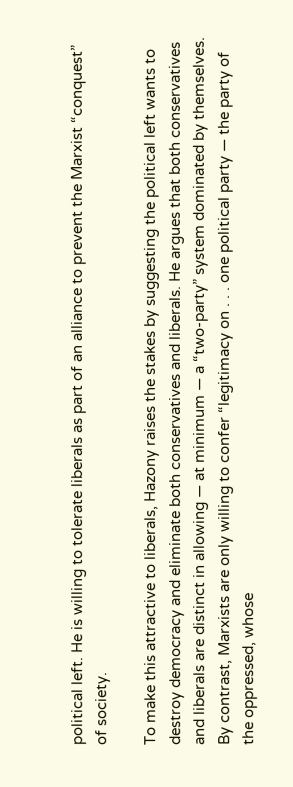political left. He is willing to tolerate liberals as part of an alliance to prevent the Marxist “conquest” of society.

To make this attractive to liberals, Hazony raises the stakes by suggesting the political left wants to destroy democracy and eliminate both conservatives and liberals. He argues that both conservatives and liberals are distinct in allowing — at minimum — a “two-party” system dominated by themselves. By contrast, Marxists are only willing to confer “legitimacy on . . . one political party — the party of the oppressed, whose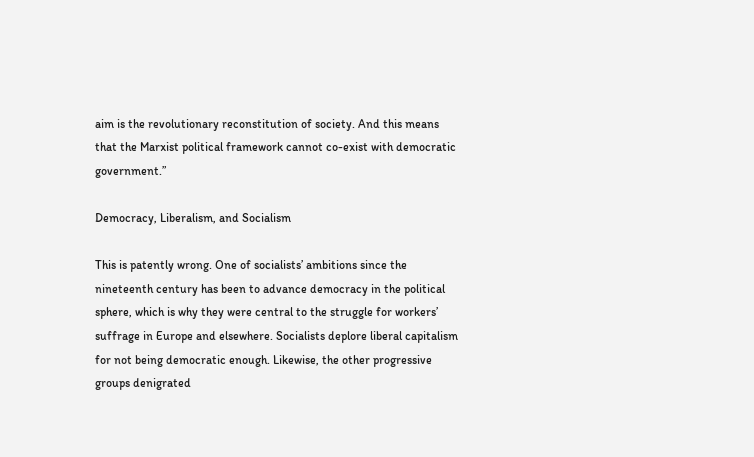aim is the revolutionary reconstitution of society. And this means that the Marxist political framework cannot co-exist with democratic government.”

Democracy, Liberalism, and Socialism

This is patently wrong. One of socialists’ ambitions since the nineteenth century has been to advance democracy in the political sphere, which is why they were central to the struggle for workers’ suffrage in Europe and elsewhere. Socialists deplore liberal capitalism for not being democratic enough. Likewise, the other progressive groups denigrated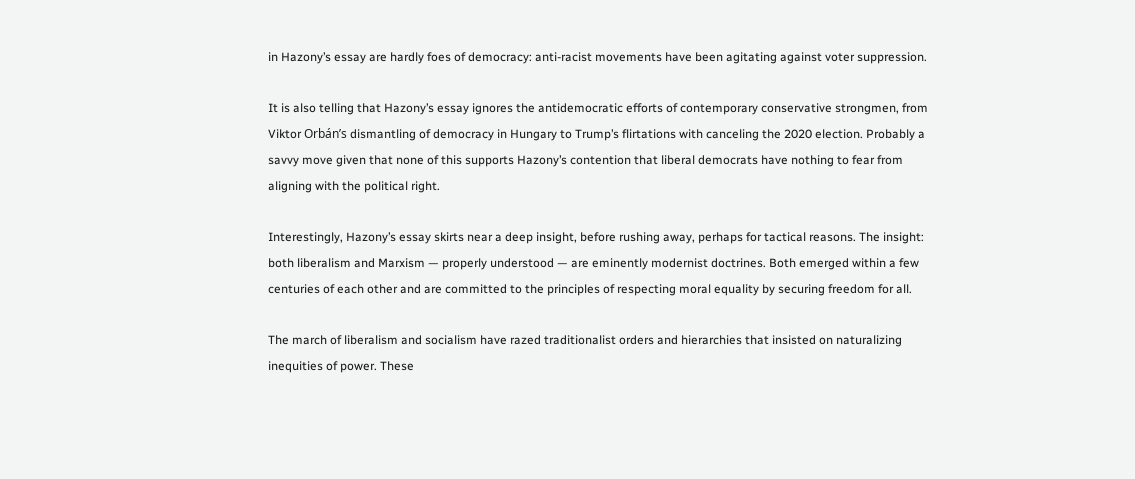in Hazony’s essay are hardly foes of democracy: anti-racist movements have been agitating against voter suppression.

It is also telling that Hazony’s essay ignores the antidemocratic efforts of contemporary conservative strongmen, from Viktor Orbán’s dismantling of democracy in Hungary to Trump’s flirtations with canceling the 2020 election. Probably a savvy move given that none of this supports Hazony’s contention that liberal democrats have nothing to fear from aligning with the political right.

Interestingly, Hazony’s essay skirts near a deep insight, before rushing away, perhaps for tactical reasons. The insight: both liberalism and Marxism — properly understood — are eminently modernist doctrines. Both emerged within a few centuries of each other and are committed to the principles of respecting moral equality by securing freedom for all.

The march of liberalism and socialism have razed traditionalist orders and hierarchies that insisted on naturalizing inequities of power. These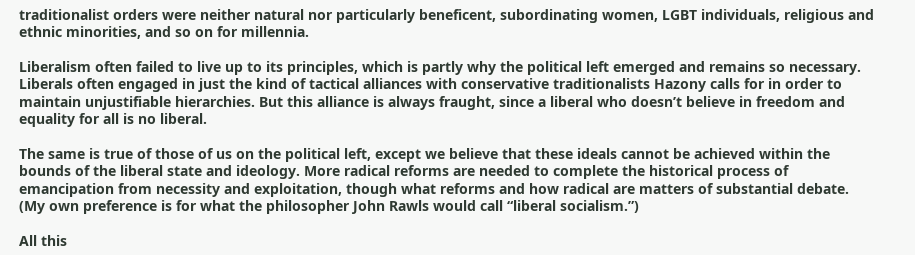traditionalist orders were neither natural nor particularly beneficent, subordinating women, LGBT individuals, religious and ethnic minorities, and so on for millennia.

Liberalism often failed to live up to its principles, which is partly why the political left emerged and remains so necessary. Liberals often engaged in just the kind of tactical alliances with conservative traditionalists Hazony calls for in order to maintain unjustifiable hierarchies. But this alliance is always fraught, since a liberal who doesn’t believe in freedom and equality for all is no liberal.

The same is true of those of us on the political left, except we believe that these ideals cannot be achieved within the bounds of the liberal state and ideology. More radical reforms are needed to complete the historical process of emancipation from necessity and exploitation, though what reforms and how radical are matters of substantial debate. (My own preference is for what the philosopher John Rawls would call “liberal socialism.”)

All this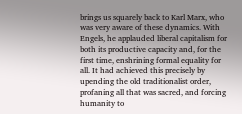brings us squarely back to Karl Marx, who was very aware of these dynamics. With Engels, he applauded liberal capitalism for both its productive capacity and, for the first time, enshrining formal equality for all. It had achieved this precisely by upending the old traditionalist order, profaning all that was sacred, and forcing humanity to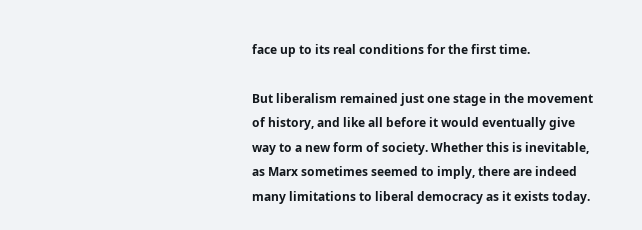face up to its real conditions for the first time.

But liberalism remained just one stage in the movement of history, and like all before it would eventually give way to a new form of society. Whether this is inevitable, as Marx sometimes seemed to imply, there are indeed many limitations to liberal democracy as it exists today.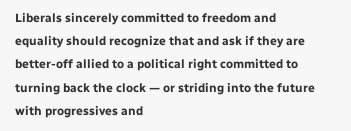Liberals sincerely committed to freedom and equality should recognize that and ask if they are better-off allied to a political right committed to turning back the clock — or striding into the future with progressives and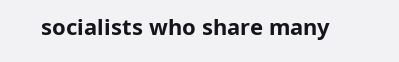socialists who share many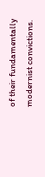of their fundamentally modernist convictions.